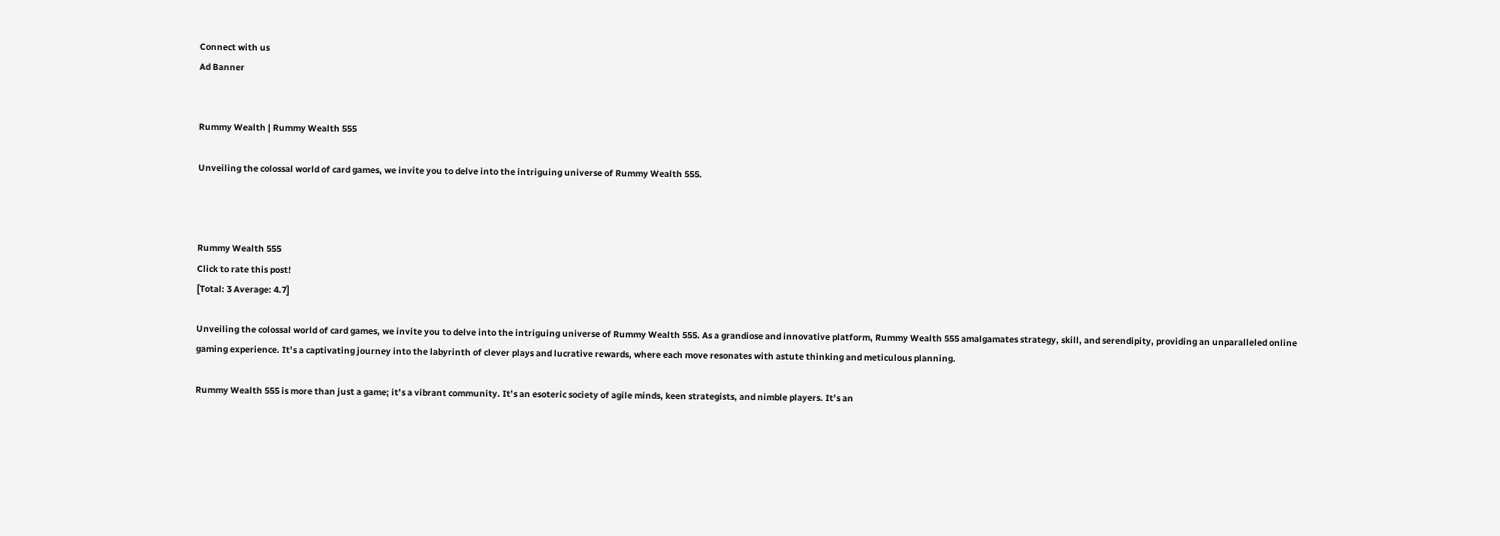Connect with us
Ad Banner


Rummy Wealth | Rummy Wealth 555

Unveiling the colossal world of card games, we invite you to delve into the intriguing universe of Rummy Wealth 555.



Rummy Wealth 555
Click to rate this post!
[Total: 3 Average: 4.7]

Unveiling the colossal world of card games, we invite you to delve into the intriguing universe of Rummy Wealth 555. As a grandiose and innovative platform, Rummy Wealth 555 amalgamates strategy, skill, and serendipity, providing an unparalleled online gaming experience. It’s a captivating journey into the labyrinth of clever plays and lucrative rewards, where each move resonates with astute thinking and meticulous planning.

Rummy Wealth 555 is more than just a game; it’s a vibrant community. It’s an esoteric society of agile minds, keen strategists, and nimble players. It’s an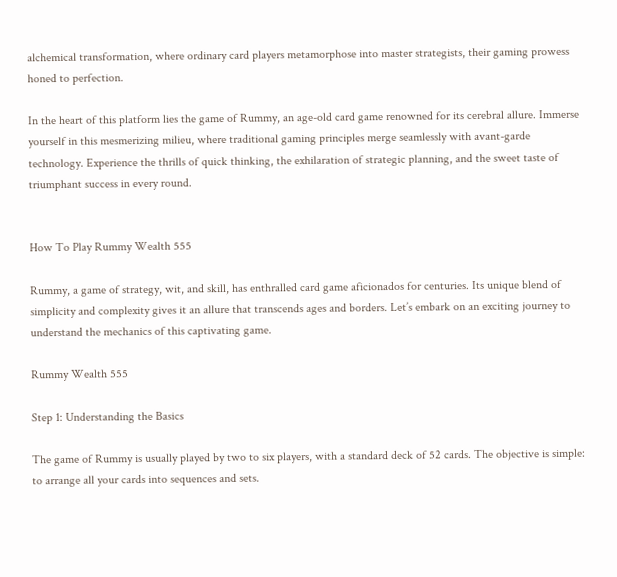alchemical transformation, where ordinary card players metamorphose into master strategists, their gaming prowess honed to perfection.

In the heart of this platform lies the game of Rummy, an age-old card game renowned for its cerebral allure. Immerse yourself in this mesmerizing milieu, where traditional gaming principles merge seamlessly with avant-garde technology. Experience the thrills of quick thinking, the exhilaration of strategic planning, and the sweet taste of triumphant success in every round.


How To Play Rummy Wealth 555

Rummy, a game of strategy, wit, and skill, has enthralled card game aficionados for centuries. Its unique blend of simplicity and complexity gives it an allure that transcends ages and borders. Let’s embark on an exciting journey to understand the mechanics of this captivating game.

Rummy Wealth 555

Step 1: Understanding the Basics

The game of Rummy is usually played by two to six players, with a standard deck of 52 cards. The objective is simple: to arrange all your cards into sequences and sets.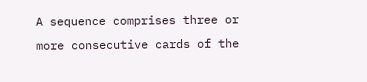A sequence comprises three or more consecutive cards of the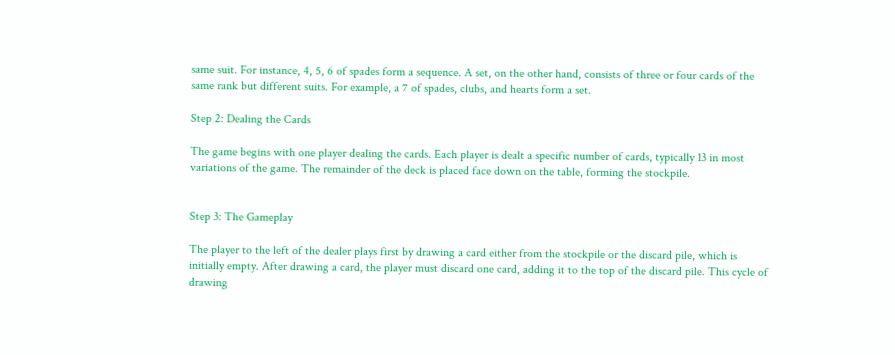same suit. For instance, 4, 5, 6 of spades form a sequence. A set, on the other hand, consists of three or four cards of the same rank but different suits. For example, a 7 of spades, clubs, and hearts form a set.

Step 2: Dealing the Cards

The game begins with one player dealing the cards. Each player is dealt a specific number of cards, typically 13 in most variations of the game. The remainder of the deck is placed face down on the table, forming the stockpile.


Step 3: The Gameplay

The player to the left of the dealer plays first by drawing a card either from the stockpile or the discard pile, which is initially empty. After drawing a card, the player must discard one card, adding it to the top of the discard pile. This cycle of drawing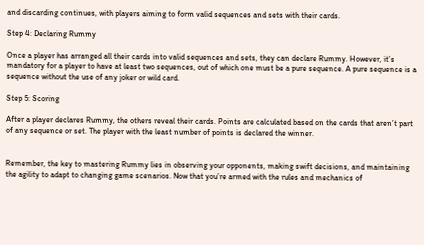and discarding continues, with players aiming to form valid sequences and sets with their cards.

Step 4: Declaring Rummy

Once a player has arranged all their cards into valid sequences and sets, they can declare Rummy. However, it’s mandatory for a player to have at least two sequences, out of which one must be a pure sequence. A pure sequence is a sequence without the use of any joker or wild card.

Step 5: Scoring

After a player declares Rummy, the others reveal their cards. Points are calculated based on the cards that aren’t part of any sequence or set. The player with the least number of points is declared the winner.


Remember, the key to mastering Rummy lies in observing your opponents, making swift decisions, and maintaining the agility to adapt to changing game scenarios. Now that you’re armed with the rules and mechanics of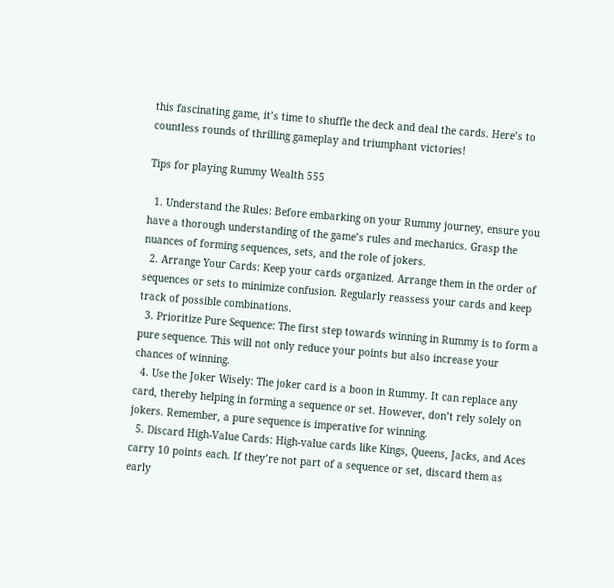this fascinating game, it’s time to shuffle the deck and deal the cards. Here’s to countless rounds of thrilling gameplay and triumphant victories!

Tips for playing Rummy Wealth 555

  1. Understand the Rules: Before embarking on your Rummy journey, ensure you have a thorough understanding of the game’s rules and mechanics. Grasp the nuances of forming sequences, sets, and the role of jokers.
  2. Arrange Your Cards: Keep your cards organized. Arrange them in the order of sequences or sets to minimize confusion. Regularly reassess your cards and keep track of possible combinations.
  3. Prioritize Pure Sequence: The first step towards winning in Rummy is to form a pure sequence. This will not only reduce your points but also increase your chances of winning.
  4. Use the Joker Wisely: The joker card is a boon in Rummy. It can replace any card, thereby helping in forming a sequence or set. However, don’t rely solely on jokers. Remember, a pure sequence is imperative for winning.
  5. Discard High-Value Cards: High-value cards like Kings, Queens, Jacks, and Aces carry 10 points each. If they’re not part of a sequence or set, discard them as early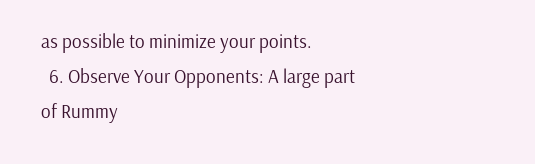as possible to minimize your points.
  6. Observe Your Opponents: A large part of Rummy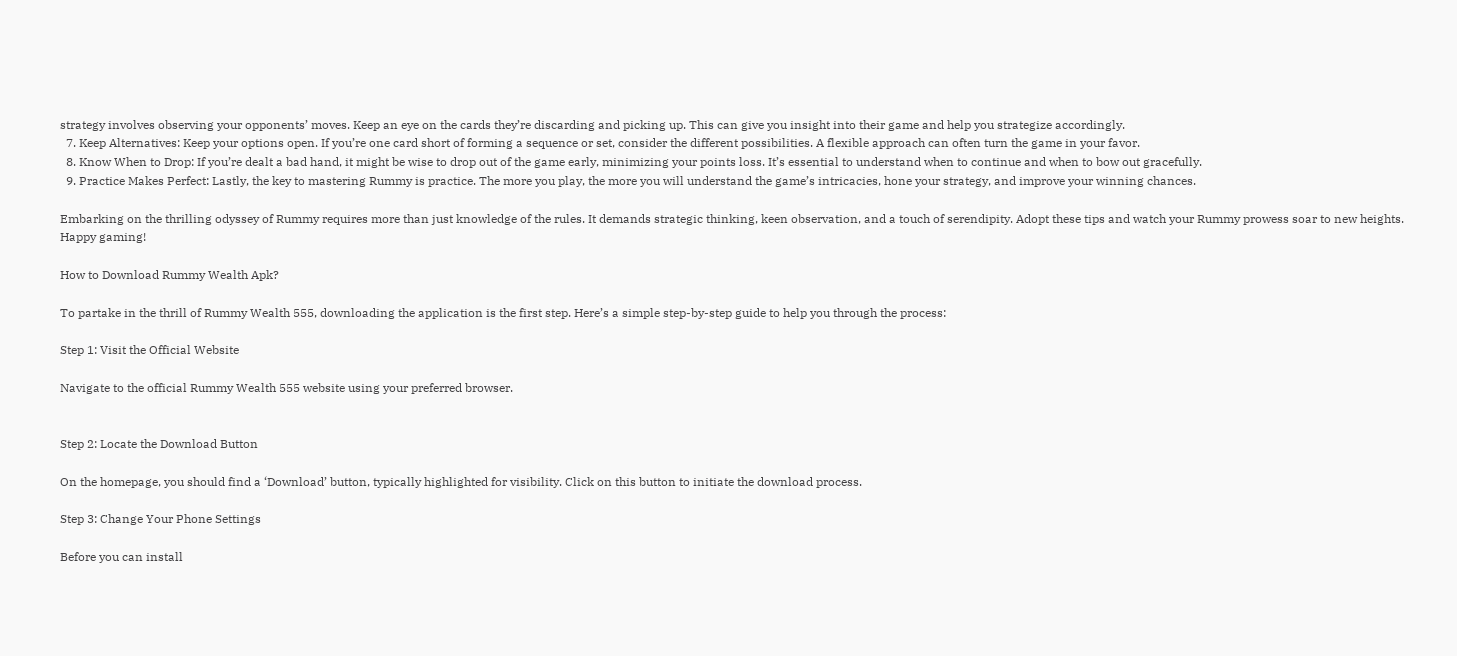strategy involves observing your opponents’ moves. Keep an eye on the cards they’re discarding and picking up. This can give you insight into their game and help you strategize accordingly.
  7. Keep Alternatives: Keep your options open. If you’re one card short of forming a sequence or set, consider the different possibilities. A flexible approach can often turn the game in your favor.
  8. Know When to Drop: If you’re dealt a bad hand, it might be wise to drop out of the game early, minimizing your points loss. It’s essential to understand when to continue and when to bow out gracefully.
  9. Practice Makes Perfect: Lastly, the key to mastering Rummy is practice. The more you play, the more you will understand the game’s intricacies, hone your strategy, and improve your winning chances.

Embarking on the thrilling odyssey of Rummy requires more than just knowledge of the rules. It demands strategic thinking, keen observation, and a touch of serendipity. Adopt these tips and watch your Rummy prowess soar to new heights. Happy gaming!

How to Download Rummy Wealth Apk?

To partake in the thrill of Rummy Wealth 555, downloading the application is the first step. Here’s a simple step-by-step guide to help you through the process:

Step 1: Visit the Official Website

Navigate to the official Rummy Wealth 555 website using your preferred browser.


Step 2: Locate the Download Button

On the homepage, you should find a ‘Download’ button, typically highlighted for visibility. Click on this button to initiate the download process.

Step 3: Change Your Phone Settings

Before you can install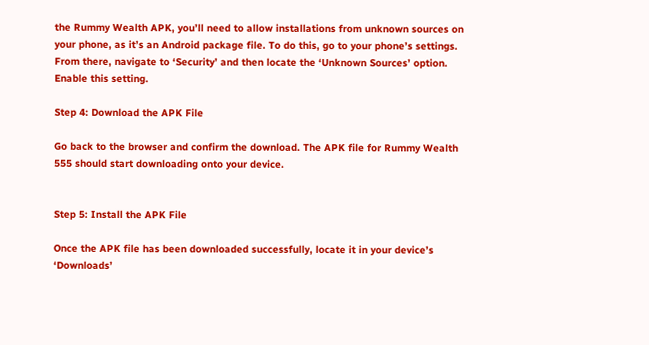the Rummy Wealth APK, you’ll need to allow installations from unknown sources on your phone, as it’s an Android package file. To do this, go to your phone’s settings. From there, navigate to ‘Security’ and then locate the ‘Unknown Sources’ option. Enable this setting.

Step 4: Download the APK File

Go back to the browser and confirm the download. The APK file for Rummy Wealth 555 should start downloading onto your device.


Step 5: Install the APK File

Once the APK file has been downloaded successfully, locate it in your device’s ‘Downloads’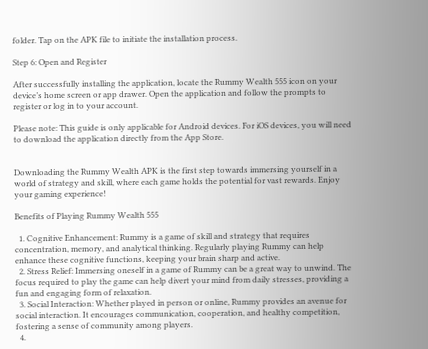folder. Tap on the APK file to initiate the installation process.

Step 6: Open and Register

After successfully installing the application, locate the Rummy Wealth 555 icon on your device’s home screen or app drawer. Open the application and follow the prompts to register or log in to your account.

Please note: This guide is only applicable for Android devices. For iOS devices, you will need to download the application directly from the App Store.


Downloading the Rummy Wealth APK is the first step towards immersing yourself in a world of strategy and skill, where each game holds the potential for vast rewards. Enjoy your gaming experience!

Benefits of Playing Rummy Wealth 555

  1. Cognitive Enhancement: Rummy is a game of skill and strategy that requires concentration, memory, and analytical thinking. Regularly playing Rummy can help enhance these cognitive functions, keeping your brain sharp and active.
  2. Stress Relief: Immersing oneself in a game of Rummy can be a great way to unwind. The focus required to play the game can help divert your mind from daily stresses, providing a fun and engaging form of relaxation.
  3. Social Interaction: Whether played in person or online, Rummy provides an avenue for social interaction. It encourages communication, cooperation, and healthy competition, fostering a sense of community among players.
  4.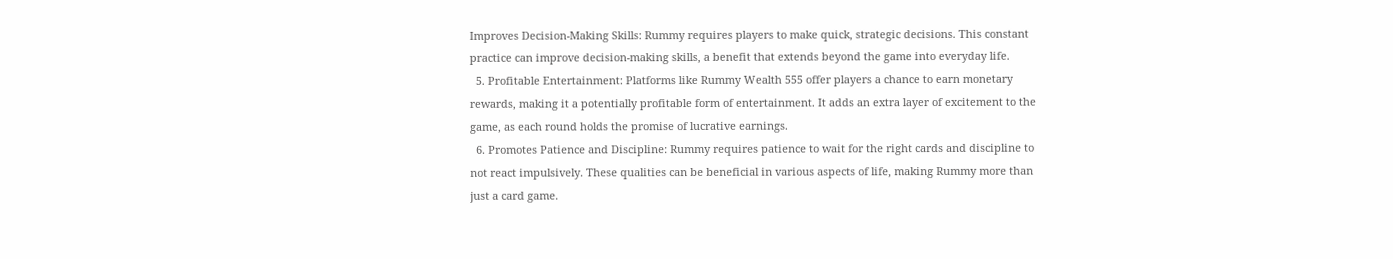Improves Decision-Making Skills: Rummy requires players to make quick, strategic decisions. This constant practice can improve decision-making skills, a benefit that extends beyond the game into everyday life.
  5. Profitable Entertainment: Platforms like Rummy Wealth 555 offer players a chance to earn monetary rewards, making it a potentially profitable form of entertainment. It adds an extra layer of excitement to the game, as each round holds the promise of lucrative earnings.
  6. Promotes Patience and Discipline: Rummy requires patience to wait for the right cards and discipline to not react impulsively. These qualities can be beneficial in various aspects of life, making Rummy more than just a card game.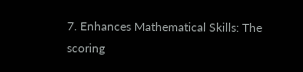7. Enhances Mathematical Skills: The scoring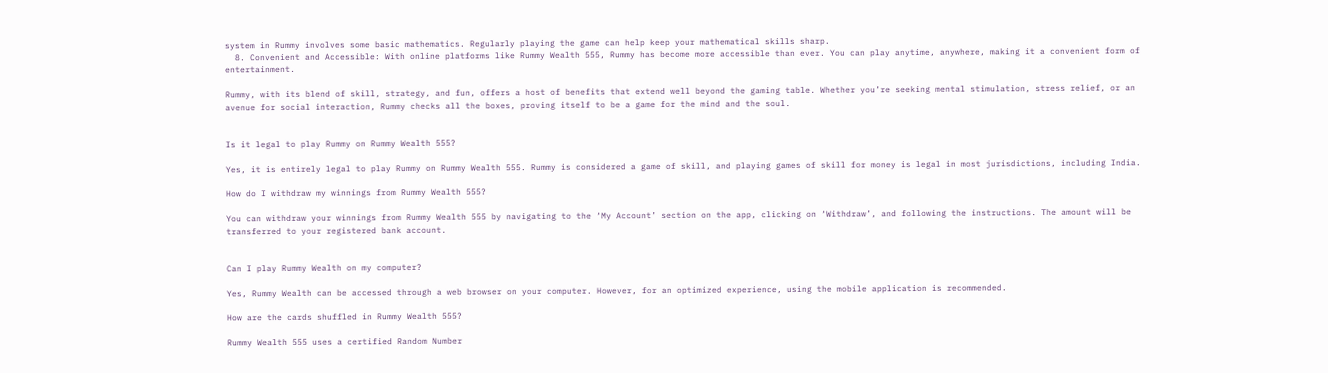system in Rummy involves some basic mathematics. Regularly playing the game can help keep your mathematical skills sharp.
  8. Convenient and Accessible: With online platforms like Rummy Wealth 555, Rummy has become more accessible than ever. You can play anytime, anywhere, making it a convenient form of entertainment.

Rummy, with its blend of skill, strategy, and fun, offers a host of benefits that extend well beyond the gaming table. Whether you’re seeking mental stimulation, stress relief, or an avenue for social interaction, Rummy checks all the boxes, proving itself to be a game for the mind and the soul.


Is it legal to play Rummy on Rummy Wealth 555?

Yes, it is entirely legal to play Rummy on Rummy Wealth 555. Rummy is considered a game of skill, and playing games of skill for money is legal in most jurisdictions, including India.

How do I withdraw my winnings from Rummy Wealth 555?

You can withdraw your winnings from Rummy Wealth 555 by navigating to the ‘My Account’ section on the app, clicking on ‘Withdraw’, and following the instructions. The amount will be transferred to your registered bank account.


Can I play Rummy Wealth on my computer?

Yes, Rummy Wealth can be accessed through a web browser on your computer. However, for an optimized experience, using the mobile application is recommended.

How are the cards shuffled in Rummy Wealth 555?

Rummy Wealth 555 uses a certified Random Number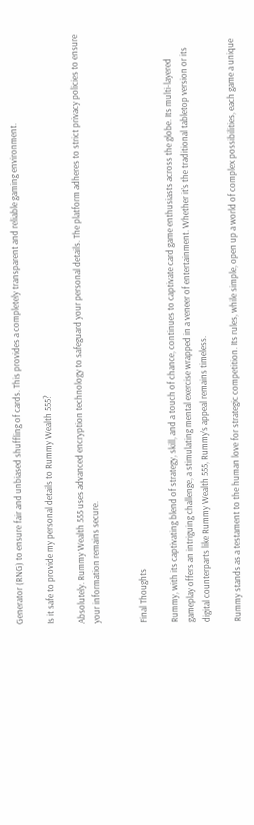Generator (RNG) to ensure fair and unbiased shuffling of cards. This provides a completely transparent and reliable gaming environment.

Is it safe to provide my personal details to Rummy Wealth 555?

Absolutely. Rummy Wealth 555 uses advanced encryption technology to safeguard your personal details. The platform adheres to strict privacy policies to ensure your information remains secure.


Final Thoughts

Rummy, with its captivating blend of strategy, skill, and a touch of chance, continues to captivate card game enthusiasts across the globe. Its multi-layered gameplay offers an intriguing challenge, a stimulating mental exercise wrapped in a veneer of entertainment. Whether it’s the traditional tabletop version or its digital counterparts like Rummy Wealth 555, Rummy’s appeal remains timeless.

Rummy stands as a testament to the human love for strategic competition. Its rules, while simple, open up a world of complex possibilities, each game a unique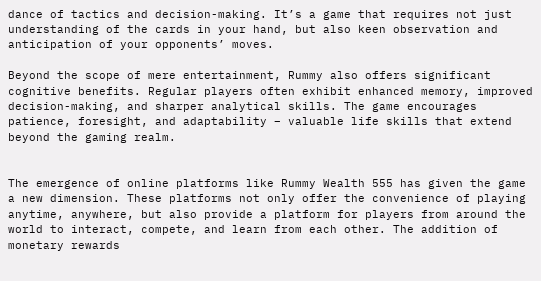dance of tactics and decision-making. It’s a game that requires not just understanding of the cards in your hand, but also keen observation and anticipation of your opponents’ moves.

Beyond the scope of mere entertainment, Rummy also offers significant cognitive benefits. Regular players often exhibit enhanced memory, improved decision-making, and sharper analytical skills. The game encourages patience, foresight, and adaptability – valuable life skills that extend beyond the gaming realm.


The emergence of online platforms like Rummy Wealth 555 has given the game a new dimension. These platforms not only offer the convenience of playing anytime, anywhere, but also provide a platform for players from around the world to interact, compete, and learn from each other. The addition of monetary rewards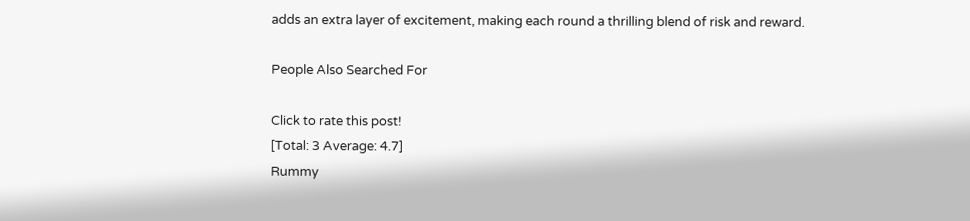adds an extra layer of excitement, making each round a thrilling blend of risk and reward.

People Also Searched For

Click to rate this post!
[Total: 3 Average: 4.7]
Rummy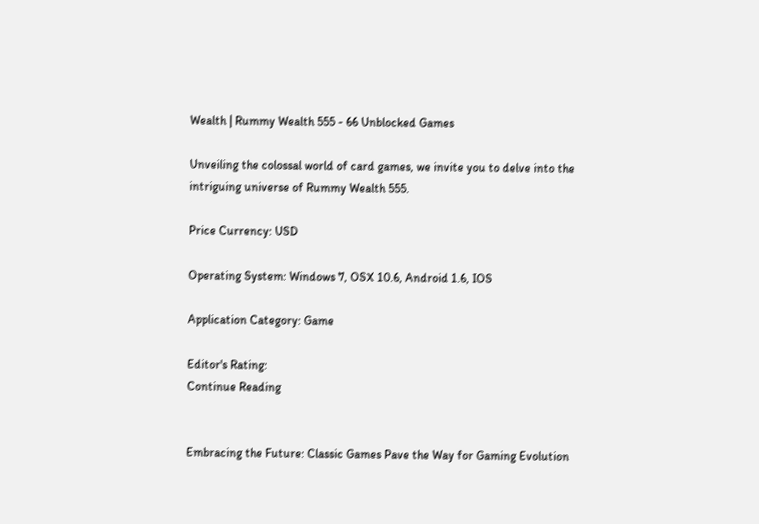Wealth | Rummy Wealth 555 - 66 Unblocked Games

Unveiling the colossal world of card games, we invite you to delve into the intriguing universe of Rummy Wealth 555.

Price Currency: USD

Operating System: Windows 7, OSX 10.6, Android 1.6, IOS

Application Category: Game

Editor's Rating:
Continue Reading


Embracing the Future: Classic Games Pave the Way for Gaming Evolution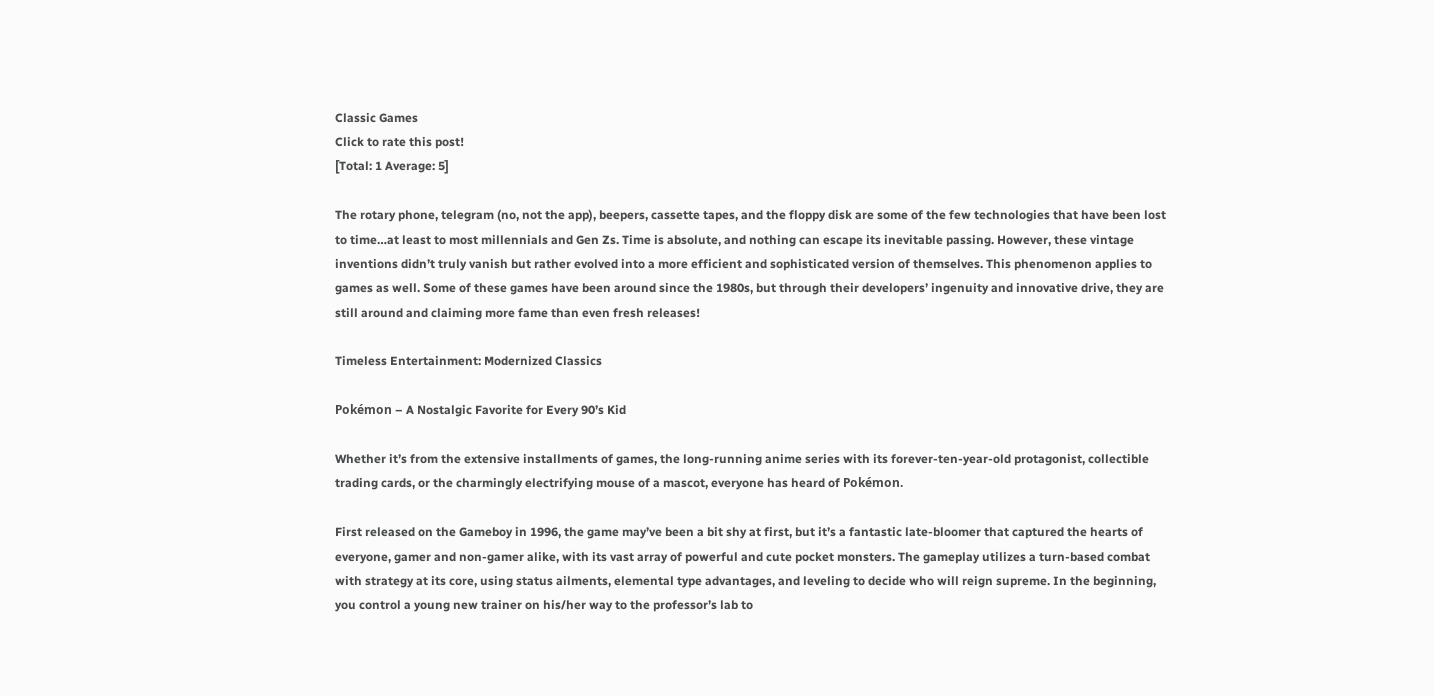Classic Games
Click to rate this post!
[Total: 1 Average: 5]

The rotary phone, telegram (no, not the app), beepers, cassette tapes, and the floppy disk are some of the few technologies that have been lost to time…at least to most millennials and Gen Zs. Time is absolute, and nothing can escape its inevitable passing. However, these vintage inventions didn’t truly vanish but rather evolved into a more efficient and sophisticated version of themselves. This phenomenon applies to games as well. Some of these games have been around since the 1980s, but through their developers’ ingenuity and innovative drive, they are still around and claiming more fame than even fresh releases!

Timeless Entertainment: Modernized Classics

Pokémon – A Nostalgic Favorite for Every 90’s Kid

Whether it’s from the extensive installments of games, the long-running anime series with its forever-ten-year-old protagonist, collectible trading cards, or the charmingly electrifying mouse of a mascot, everyone has heard of Pokémon.

First released on the Gameboy in 1996, the game may’ve been a bit shy at first, but it’s a fantastic late-bloomer that captured the hearts of everyone, gamer and non-gamer alike, with its vast array of powerful and cute pocket monsters. The gameplay utilizes a turn-based combat with strategy at its core, using status ailments, elemental type advantages, and leveling to decide who will reign supreme. In the beginning, you control a young new trainer on his/her way to the professor’s lab to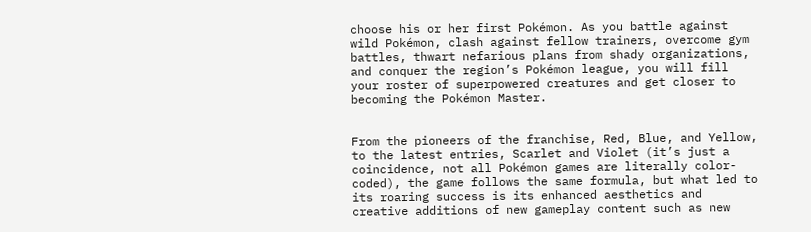choose his or her first Pokémon. As you battle against wild Pokémon, clash against fellow trainers, overcome gym battles, thwart nefarious plans from shady organizations, and conquer the region’s Pokémon league, you will fill your roster of superpowered creatures and get closer to becoming the Pokémon Master.


From the pioneers of the franchise, Red, Blue, and Yellow, to the latest entries, Scarlet and Violet (it’s just a coincidence, not all Pokémon games are literally color-coded), the game follows the same formula, but what led to its roaring success is its enhanced aesthetics and creative additions of new gameplay content such as new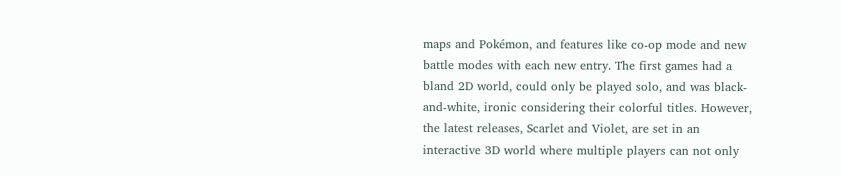maps and Pokémon, and features like co-op mode and new battle modes with each new entry. The first games had a bland 2D world, could only be played solo, and was black-and-white, ironic considering their colorful titles. However, the latest releases, Scarlet and Violet, are set in an interactive 3D world where multiple players can not only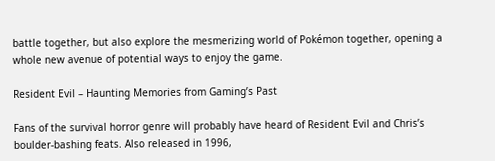battle together, but also explore the mesmerizing world of Pokémon together, opening a whole new avenue of potential ways to enjoy the game.

Resident Evil – Haunting Memories from Gaming’s Past

Fans of the survival horror genre will probably have heard of Resident Evil and Chris’s boulder-bashing feats. Also released in 1996,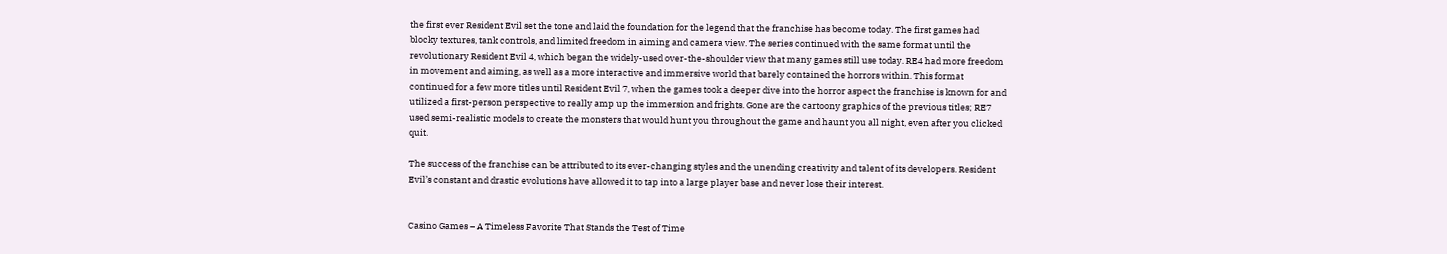the first ever Resident Evil set the tone and laid the foundation for the legend that the franchise has become today. The first games had blocky textures, tank controls, and limited freedom in aiming and camera view. The series continued with the same format until the revolutionary Resident Evil 4, which began the widely-used over-the-shoulder view that many games still use today. RE4 had more freedom in movement and aiming, as well as a more interactive and immersive world that barely contained the horrors within. This format continued for a few more titles until Resident Evil 7, when the games took a deeper dive into the horror aspect the franchise is known for and utilized a first-person perspective to really amp up the immersion and frights. Gone are the cartoony graphics of the previous titles; RE7 used semi-realistic models to create the monsters that would hunt you throughout the game and haunt you all night, even after you clicked quit.

The success of the franchise can be attributed to its ever-changing styles and the unending creativity and talent of its developers. Resident Evil’s constant and drastic evolutions have allowed it to tap into a large player base and never lose their interest.


Casino Games – A Timeless Favorite That Stands the Test of Time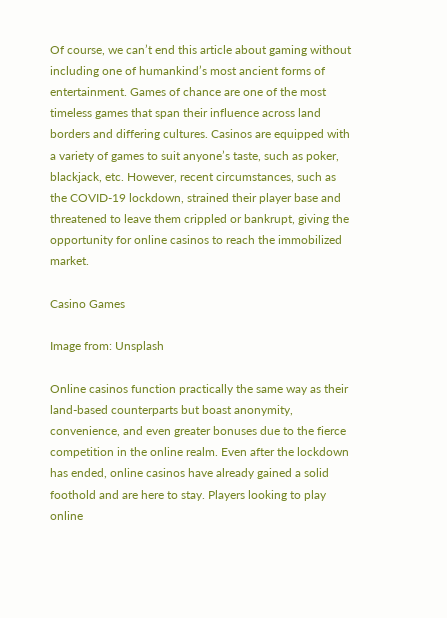Of course, we can’t end this article about gaming without including one of humankind’s most ancient forms of entertainment. Games of chance are one of the most timeless games that span their influence across land borders and differing cultures. Casinos are equipped with a variety of games to suit anyone’s taste, such as poker, blackjack, etc. However, recent circumstances, such as the COVID-19 lockdown, strained their player base and threatened to leave them crippled or bankrupt, giving the opportunity for online casinos to reach the immobilized market.

Casino Games

Image from: Unsplash

Online casinos function practically the same way as their land-based counterparts but boast anonymity, convenience, and even greater bonuses due to the fierce competition in the online realm. Even after the lockdown has ended, online casinos have already gained a solid foothold and are here to stay. Players looking to play online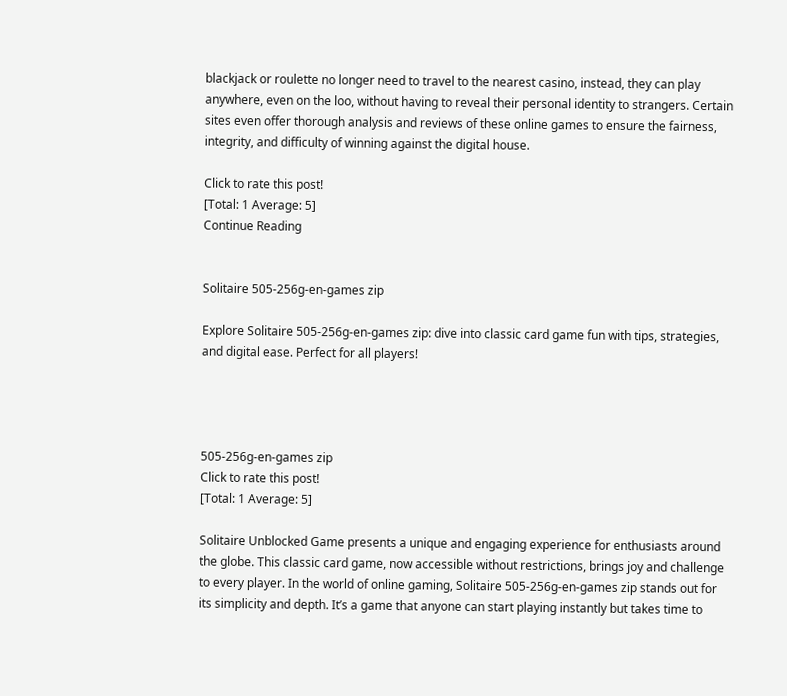blackjack or roulette no longer need to travel to the nearest casino, instead, they can play anywhere, even on the loo, without having to reveal their personal identity to strangers. Certain sites even offer thorough analysis and reviews of these online games to ensure the fairness, integrity, and difficulty of winning against the digital house.

Click to rate this post!
[Total: 1 Average: 5]
Continue Reading


Solitaire 505-256g-en-games zip

Explore Solitaire 505-256g-en-games zip: dive into classic card game fun with tips, strategies, and digital ease. Perfect for all players!




505-256g-en-games zip
Click to rate this post!
[Total: 1 Average: 5]

Solitaire Unblocked Game presents a unique and engaging experience for enthusiasts around the globe. This classic card game, now accessible without restrictions, brings joy and challenge to every player. In the world of online gaming, Solitaire 505-256g-en-games zip stands out for its simplicity and depth. It’s a game that anyone can start playing instantly but takes time to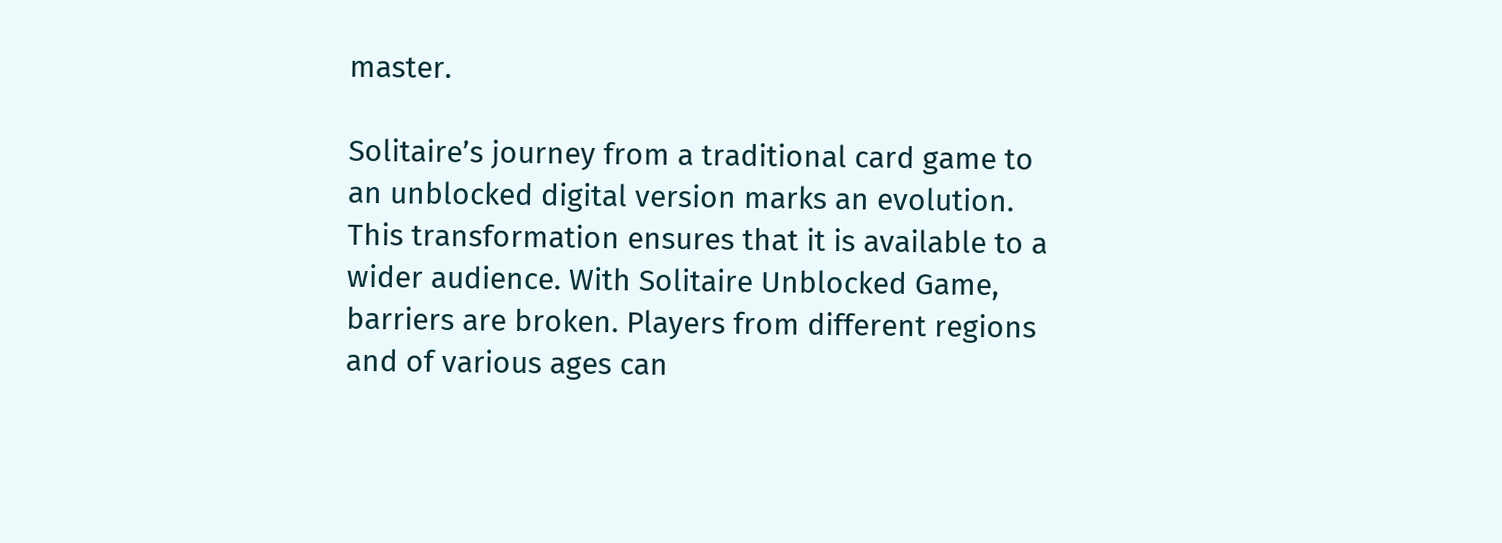master.

Solitaire’s journey from a traditional card game to an unblocked digital version marks an evolution. This transformation ensures that it is available to a wider audience. With Solitaire Unblocked Game, barriers are broken. Players from different regions and of various ages can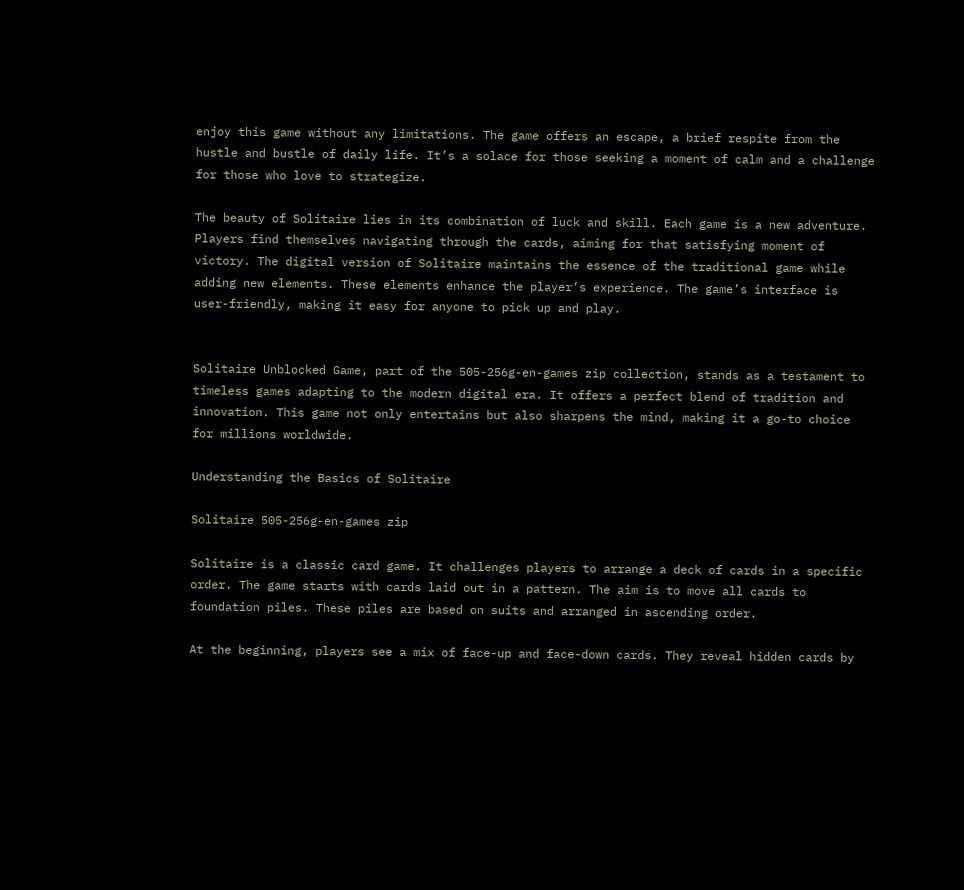enjoy this game without any limitations. The game offers an escape, a brief respite from the hustle and bustle of daily life. It’s a solace for those seeking a moment of calm and a challenge for those who love to strategize.

The beauty of Solitaire lies in its combination of luck and skill. Each game is a new adventure. Players find themselves navigating through the cards, aiming for that satisfying moment of victory. The digital version of Solitaire maintains the essence of the traditional game while adding new elements. These elements enhance the player’s experience. The game’s interface is user-friendly, making it easy for anyone to pick up and play.


Solitaire Unblocked Game, part of the 505-256g-en-games zip collection, stands as a testament to timeless games adapting to the modern digital era. It offers a perfect blend of tradition and innovation. This game not only entertains but also sharpens the mind, making it a go-to choice for millions worldwide.

Understanding the Basics of Solitaire

Solitaire 505-256g-en-games zip

Solitaire is a classic card game. It challenges players to arrange a deck of cards in a specific order. The game starts with cards laid out in a pattern. The aim is to move all cards to foundation piles. These piles are based on suits and arranged in ascending order.

At the beginning, players see a mix of face-up and face-down cards. They reveal hidden cards by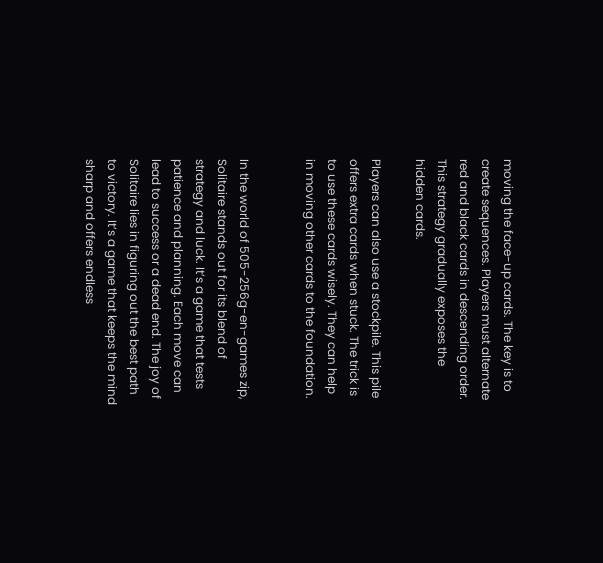moving the face-up cards. The key is to create sequences. Players must alternate red and black cards in descending order. This strategy gradually exposes the hidden cards.

Players can also use a stockpile. This pile offers extra cards when stuck. The trick is to use these cards wisely. They can help in moving other cards to the foundation.


In the world of 505-256g-en-games zip, Solitaire stands out for its blend of strategy and luck. It’s a game that tests patience and planning. Each move can lead to success or a dead end. The joy of Solitaire lies in figuring out the best path to victory. It’s a game that keeps the mind sharp and offers endless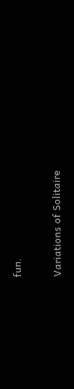fun.

Variations of Solitaire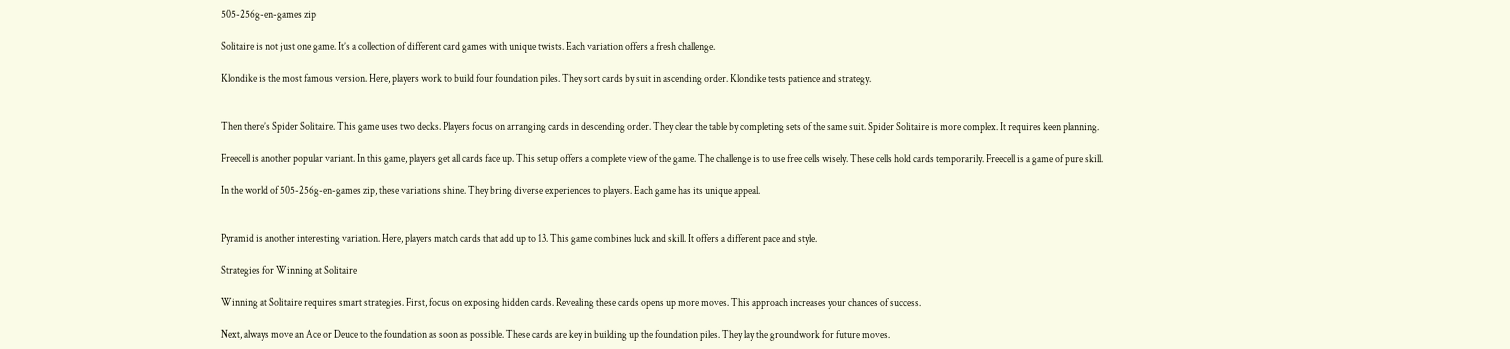505-256g-en-games zip

Solitaire is not just one game. It’s a collection of different card games with unique twists. Each variation offers a fresh challenge.

Klondike is the most famous version. Here, players work to build four foundation piles. They sort cards by suit in ascending order. Klondike tests patience and strategy.


Then there’s Spider Solitaire. This game uses two decks. Players focus on arranging cards in descending order. They clear the table by completing sets of the same suit. Spider Solitaire is more complex. It requires keen planning.

Freecell is another popular variant. In this game, players get all cards face up. This setup offers a complete view of the game. The challenge is to use free cells wisely. These cells hold cards temporarily. Freecell is a game of pure skill.

In the world of 505-256g-en-games zip, these variations shine. They bring diverse experiences to players. Each game has its unique appeal.


Pyramid is another interesting variation. Here, players match cards that add up to 13. This game combines luck and skill. It offers a different pace and style.

Strategies for Winning at Solitaire

Winning at Solitaire requires smart strategies. First, focus on exposing hidden cards. Revealing these cards opens up more moves. This approach increases your chances of success.

Next, always move an Ace or Deuce to the foundation as soon as possible. These cards are key in building up the foundation piles. They lay the groundwork for future moves.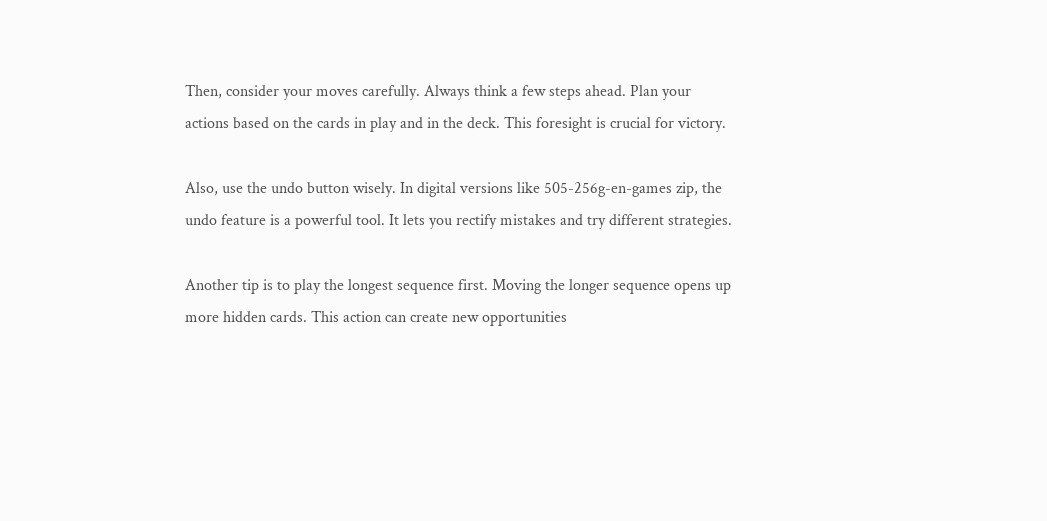Then, consider your moves carefully. Always think a few steps ahead. Plan your actions based on the cards in play and in the deck. This foresight is crucial for victory.

Also, use the undo button wisely. In digital versions like 505-256g-en-games zip, the undo feature is a powerful tool. It lets you rectify mistakes and try different strategies.

Another tip is to play the longest sequence first. Moving the longer sequence opens up more hidden cards. This action can create new opportunities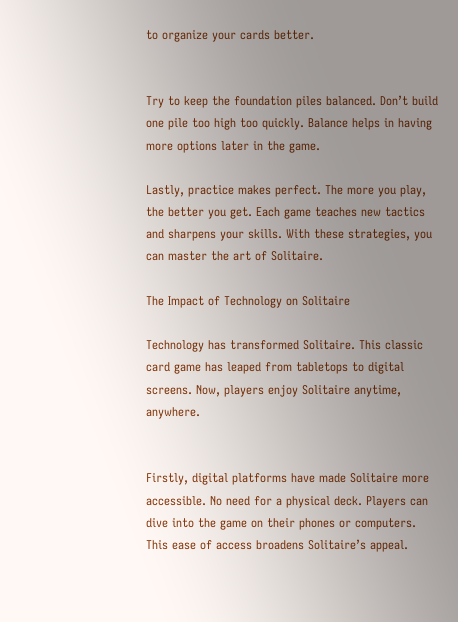to organize your cards better.


Try to keep the foundation piles balanced. Don’t build one pile too high too quickly. Balance helps in having more options later in the game.

Lastly, practice makes perfect. The more you play, the better you get. Each game teaches new tactics and sharpens your skills. With these strategies, you can master the art of Solitaire.

The Impact of Technology on Solitaire

Technology has transformed Solitaire. This classic card game has leaped from tabletops to digital screens. Now, players enjoy Solitaire anytime, anywhere.


Firstly, digital platforms have made Solitaire more accessible. No need for a physical deck. Players can dive into the game on their phones or computers. This ease of access broadens Solitaire’s appeal.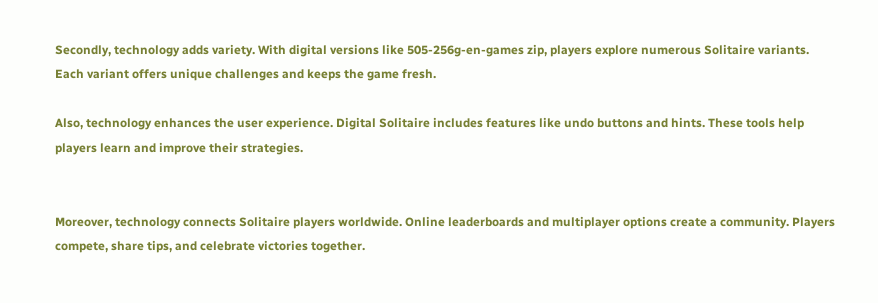Secondly, technology adds variety. With digital versions like 505-256g-en-games zip, players explore numerous Solitaire variants. Each variant offers unique challenges and keeps the game fresh.

Also, technology enhances the user experience. Digital Solitaire includes features like undo buttons and hints. These tools help players learn and improve their strategies.


Moreover, technology connects Solitaire players worldwide. Online leaderboards and multiplayer options create a community. Players compete, share tips, and celebrate victories together.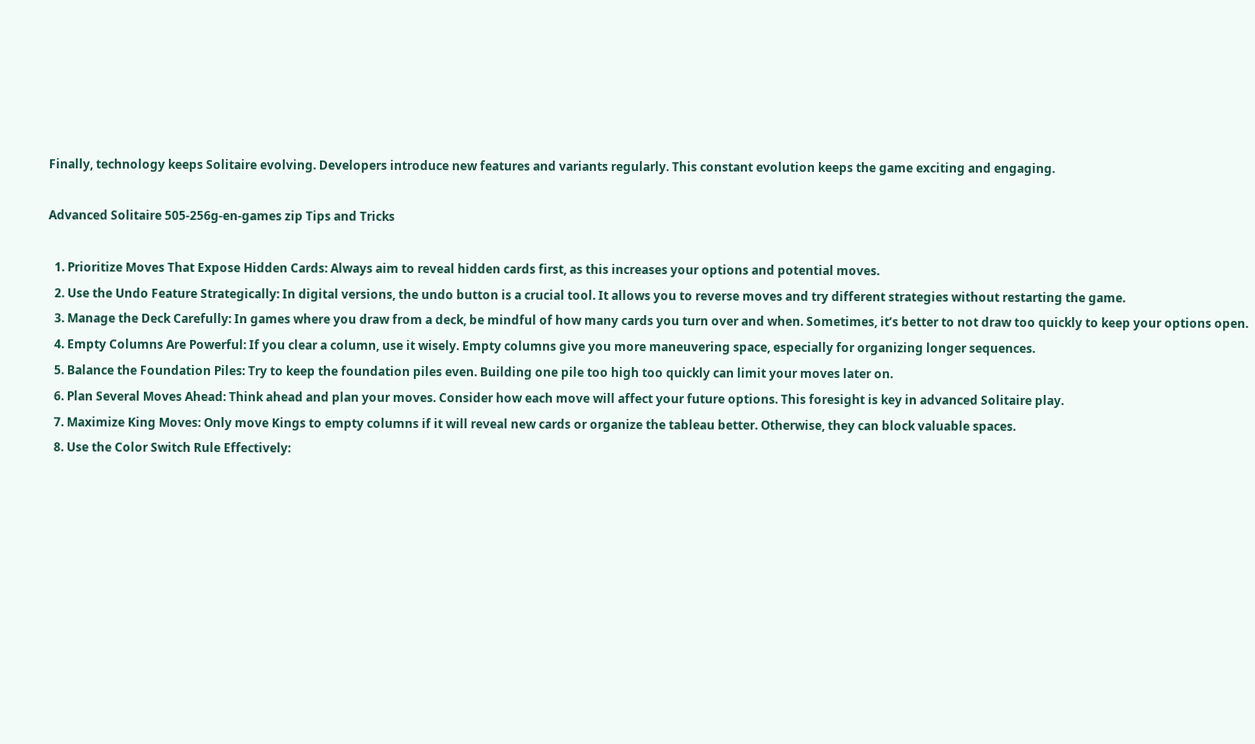Finally, technology keeps Solitaire evolving. Developers introduce new features and variants regularly. This constant evolution keeps the game exciting and engaging.

Advanced Solitaire 505-256g-en-games zip Tips and Tricks

  1. Prioritize Moves That Expose Hidden Cards: Always aim to reveal hidden cards first, as this increases your options and potential moves.
  2. Use the Undo Feature Strategically: In digital versions, the undo button is a crucial tool. It allows you to reverse moves and try different strategies without restarting the game.
  3. Manage the Deck Carefully: In games where you draw from a deck, be mindful of how many cards you turn over and when. Sometimes, it’s better to not draw too quickly to keep your options open.
  4. Empty Columns Are Powerful: If you clear a column, use it wisely. Empty columns give you more maneuvering space, especially for organizing longer sequences.
  5. Balance the Foundation Piles: Try to keep the foundation piles even. Building one pile too high too quickly can limit your moves later on.
  6. Plan Several Moves Ahead: Think ahead and plan your moves. Consider how each move will affect your future options. This foresight is key in advanced Solitaire play.
  7. Maximize King Moves: Only move Kings to empty columns if it will reveal new cards or organize the tableau better. Otherwise, they can block valuable spaces.
  8. Use the Color Switch Rule Effectively: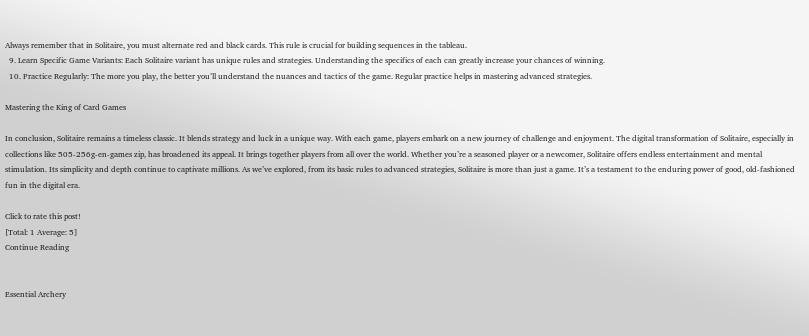Always remember that in Solitaire, you must alternate red and black cards. This rule is crucial for building sequences in the tableau.
  9. Learn Specific Game Variants: Each Solitaire variant has unique rules and strategies. Understanding the specifics of each can greatly increase your chances of winning.
  10. Practice Regularly: The more you play, the better you’ll understand the nuances and tactics of the game. Regular practice helps in mastering advanced strategies.

Mastering the King of Card Games

In conclusion, Solitaire remains a timeless classic. It blends strategy and luck in a unique way. With each game, players embark on a new journey of challenge and enjoyment. The digital transformation of Solitaire, especially in collections like 505-256g-en-games zip, has broadened its appeal. It brings together players from all over the world. Whether you’re a seasoned player or a newcomer, Solitaire offers endless entertainment and mental stimulation. Its simplicity and depth continue to captivate millions. As we’ve explored, from its basic rules to advanced strategies, Solitaire is more than just a game. It’s a testament to the enduring power of good, old-fashioned fun in the digital era.

Click to rate this post!
[Total: 1 Average: 5]
Continue Reading


Essential Archery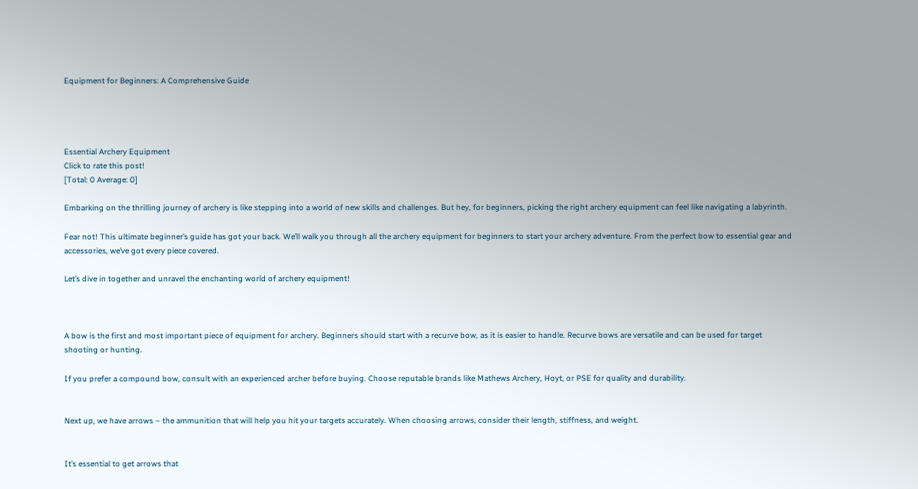Equipment for Beginners: A Comprehensive Guide




Essential Archery Equipment
Click to rate this post!
[Total: 0 Average: 0]

Embarking on the thrilling journey of archery is like stepping into a world of new skills and challenges. But hey, for beginners, picking the right archery equipment can feel like navigating a labyrinth.

Fear not! This ultimate beginner’s guide has got your back. We’ll walk you through all the archery equipment for beginners to start your archery adventure. From the perfect bow to essential gear and accessories, we’ve got every piece covered.

Let’s dive in together and unravel the enchanting world of archery equipment!



A bow is the first and most important piece of equipment for archery. Beginners should start with a recurve bow, as it is easier to handle. Recurve bows are versatile and can be used for target shooting or hunting.

If you prefer a compound bow, consult with an experienced archer before buying. Choose reputable brands like Mathews Archery, Hoyt, or PSE for quality and durability.


Next up, we have arrows – the ammunition that will help you hit your targets accurately. When choosing arrows, consider their length, stiffness, and weight.


It’s essential to get arrows that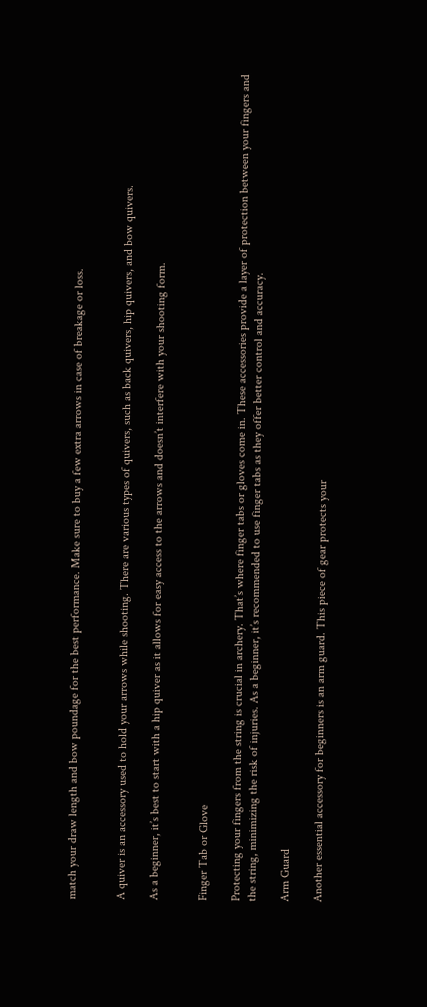match your draw length and bow poundage for the best performance. Make sure to buy a few extra arrows in case of breakage or loss.


A quiver is an accessory used to hold your arrows while shooting. There are various types of quivers, such as back quivers, hip quivers, and bow quivers.

As a beginner, it’s best to start with a hip quiver as it allows for easy access to the arrows and doesn’t interfere with your shooting form.


Finger Tab or Glove

Protecting your fingers from the string is crucial in archery. That’s where finger tabs or gloves come in. These accessories provide a layer of protection between your fingers and the string, minimizing the risk of injuries. As a beginner, it’s recommended to use finger tabs as they offer better control and accuracy.

Arm Guard

Another essential accessory for beginners is an arm guard. This piece of gear protects your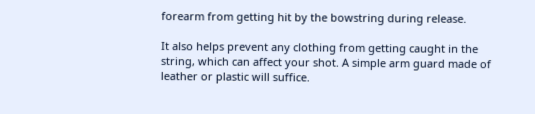forearm from getting hit by the bowstring during release.

It also helps prevent any clothing from getting caught in the string, which can affect your shot. A simple arm guard made of leather or plastic will suffice.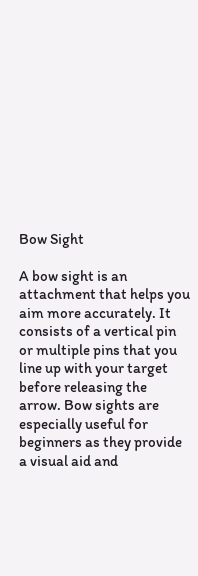Bow Sight

A bow sight is an attachment that helps you aim more accurately. It consists of a vertical pin or multiple pins that you line up with your target before releasing the arrow. Bow sights are especially useful for beginners as they provide a visual aid and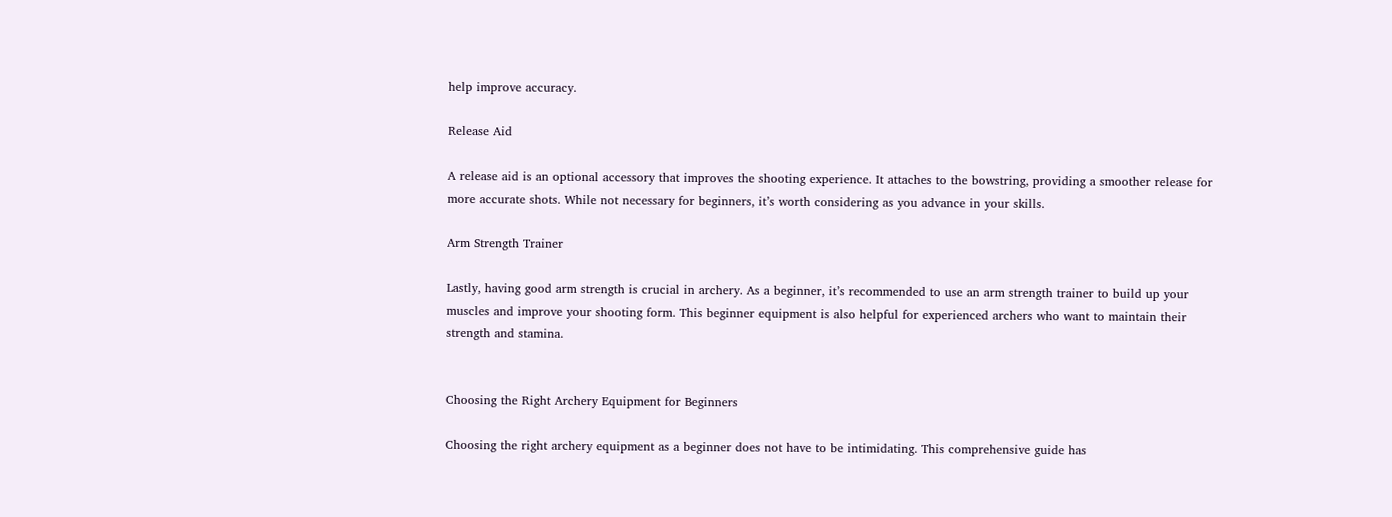help improve accuracy.

Release Aid

A release aid is an optional accessory that improves the shooting experience. It attaches to the bowstring, providing a smoother release for more accurate shots. While not necessary for beginners, it’s worth considering as you advance in your skills.

Arm Strength Trainer

Lastly, having good arm strength is crucial in archery. As a beginner, it’s recommended to use an arm strength trainer to build up your muscles and improve your shooting form. This beginner equipment is also helpful for experienced archers who want to maintain their strength and stamina.


Choosing the Right Archery Equipment for Beginners

Choosing the right archery equipment as a beginner does not have to be intimidating. This comprehensive guide has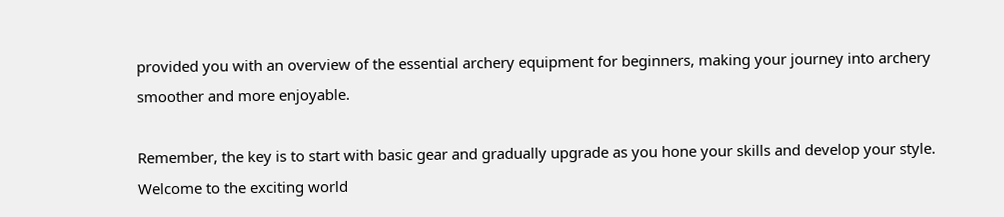provided you with an overview of the essential archery equipment for beginners, making your journey into archery smoother and more enjoyable.

Remember, the key is to start with basic gear and gradually upgrade as you hone your skills and develop your style. Welcome to the exciting world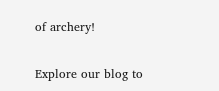of archery!

Explore our blog to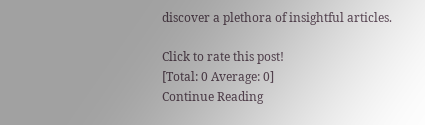discover a plethora of insightful articles.

Click to rate this post!
[Total: 0 Average: 0]
Continue Reading